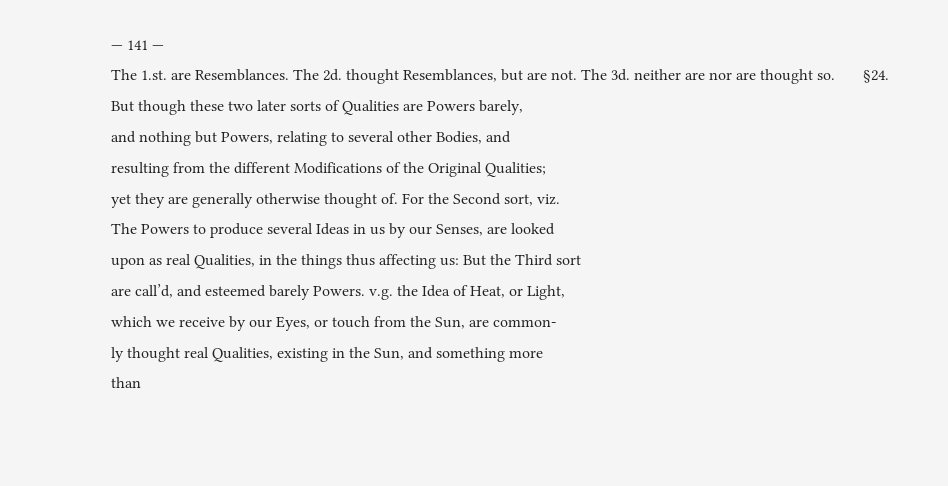— 141 —
The 1.st. are Resemblances. The 2d. thought Resemblances, but are not. The 3d. neither are nor are thought so.       §24. But though these two later sorts of Qualities are Powers barely,
and nothing but Powers, relating to several other Bodies, and
resulting from the different Modifications of the Original Qualities;
yet they are generally otherwise thought of. For the Second sort, viz.
The Powers to produce several Ideas in us by our Senses, are looked
upon as real Qualities, in the things thus affecting us: But the Third sort
are call’d, and esteemed barely Powers. v.g. the Idea of Heat, or Light,
which we receive by our Eyes, or touch from the Sun, are common-
ly thought real Qualities, existing in the Sun, and something more
than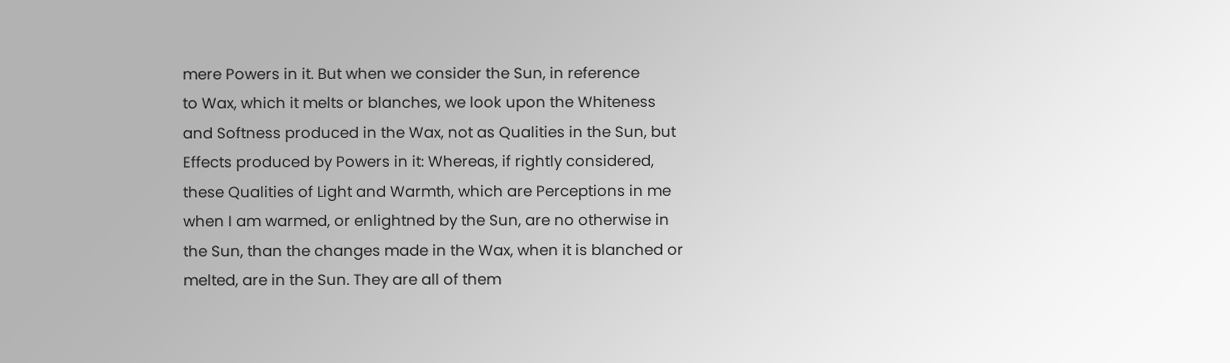mere Powers in it. But when we consider the Sun, in reference
to Wax, which it melts or blanches, we look upon the Whiteness
and Softness produced in the Wax, not as Qualities in the Sun, but
Effects produced by Powers in it: Whereas, if rightly considered,
these Qualities of Light and Warmth, which are Perceptions in me
when I am warmed, or enlightned by the Sun, are no otherwise in
the Sun, than the changes made in the Wax, when it is blanched or
melted, are in the Sun. They are all of them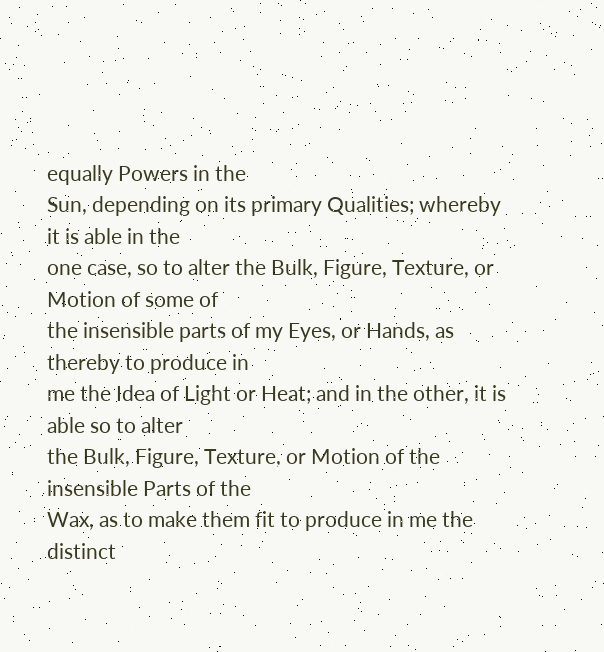equally Powers in the
Sun, depending on its primary Qualities; whereby it is able in the
one case, so to alter the Bulk, Figure, Texture, or Motion of some of
the insensible parts of my Eyes, or Hands, as thereby to produce in
me the Idea of Light or Heat; and in the other, it is able so to alter
the Bulk, Figure, Texture, or Motion of the insensible Parts of the
Wax, as to make them fit to produce in me the distinct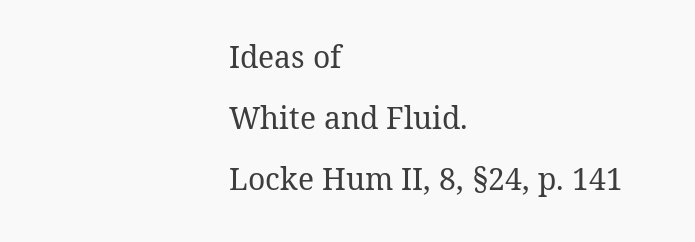Ideas of
White and Fluid.
Locke Hum II, 8, §24, p. 141